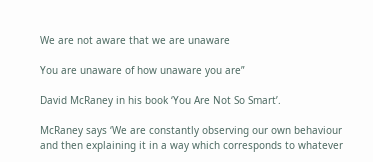We are not aware that we are unaware

You are unaware of how unaware you are”

David McRaney in his book ‘You Are Not So Smart’.

McRaney says ‘We are constantly observing our own behaviour and then explaining it in a way which corresponds to whatever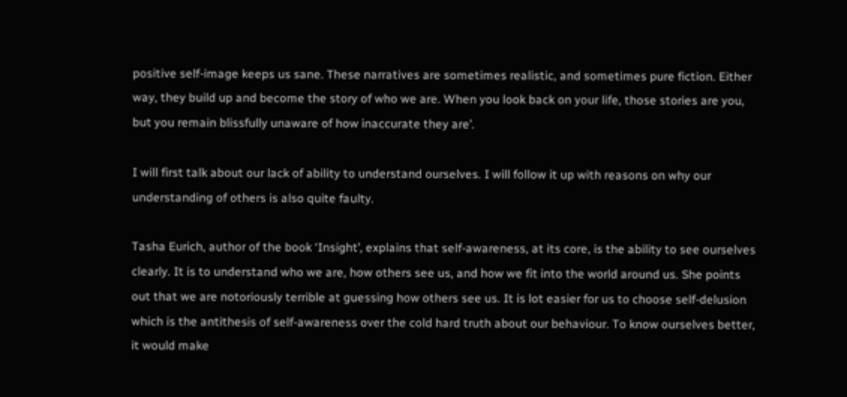positive self-image keeps us sane. These narratives are sometimes realistic, and sometimes pure fiction. Either way, they build up and become the story of who we are. When you look back on your life, those stories are you, but you remain blissfully unaware of how inaccurate they are’.

I will first talk about our lack of ability to understand ourselves. I will follow it up with reasons on why our understanding of others is also quite faulty.

Tasha Eurich, author of the book ‘Insight’, explains that self-awareness, at its core, is the ability to see ourselves clearly. It is to understand who we are, how others see us, and how we fit into the world around us. She points out that we are notoriously terrible at guessing how others see us. It is lot easier for us to choose self-delusion which is the antithesis of self-awareness over the cold hard truth about our behaviour. To know ourselves better, it would make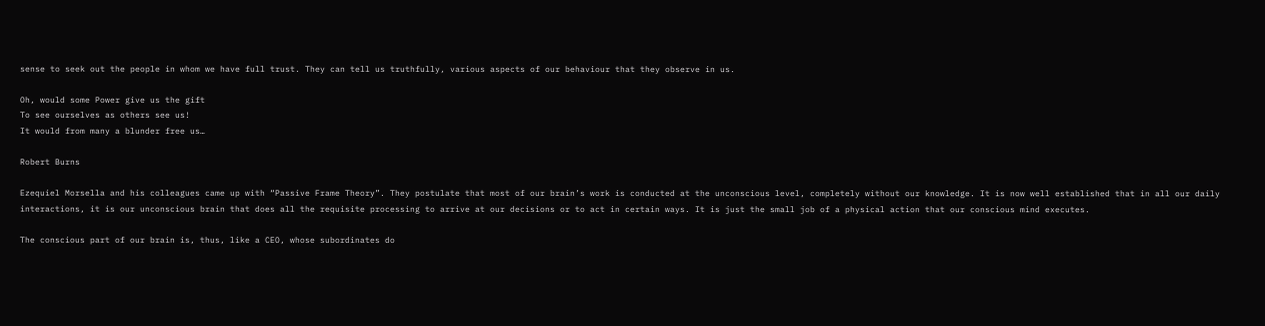sense to seek out the people in whom we have full trust. They can tell us truthfully, various aspects of our behaviour that they observe in us.

Oh, would some Power give us the gift
To see ourselves as others see us!
It would from many a blunder free us…

Robert Burns

Ezequiel Morsella and his colleagues came up with “Passive Frame Theory”. They postulate that most of our brain’s work is conducted at the unconscious level, completely without our knowledge. It is now well established that in all our daily interactions, it is our unconscious brain that does all the requisite processing to arrive at our decisions or to act in certain ways. It is just the small job of a physical action that our conscious mind executes.

The conscious part of our brain is, thus, like a CEO, whose subordinates do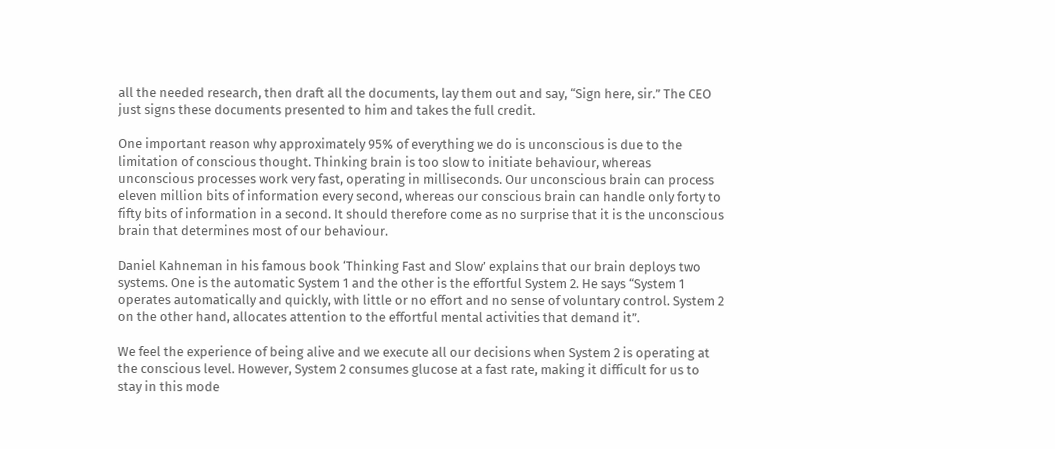all the needed research, then draft all the documents, lay them out and say, “Sign here, sir.” The CEO just signs these documents presented to him and takes the full credit.

One important reason why approximately 95% of everything we do is unconscious is due to the limitation of conscious thought. Thinking brain is too slow to initiate behaviour, whereas unconscious processes work very fast, operating in milliseconds. Our unconscious brain can process eleven million bits of information every second, whereas our conscious brain can handle only forty to fifty bits of information in a second. It should therefore come as no surprise that it is the unconscious brain that determines most of our behaviour.

Daniel Kahneman in his famous book ‘Thinking Fast and Slow’ explains that our brain deploys two systems. One is the automatic System 1 and the other is the effortful System 2. He says “System 1 operates automatically and quickly, with little or no effort and no sense of voluntary control. System 2 on the other hand, allocates attention to the effortful mental activities that demand it”.

We feel the experience of being alive and we execute all our decisions when System 2 is operating at the conscious level. However, System 2 consumes glucose at a fast rate, making it difficult for us to stay in this mode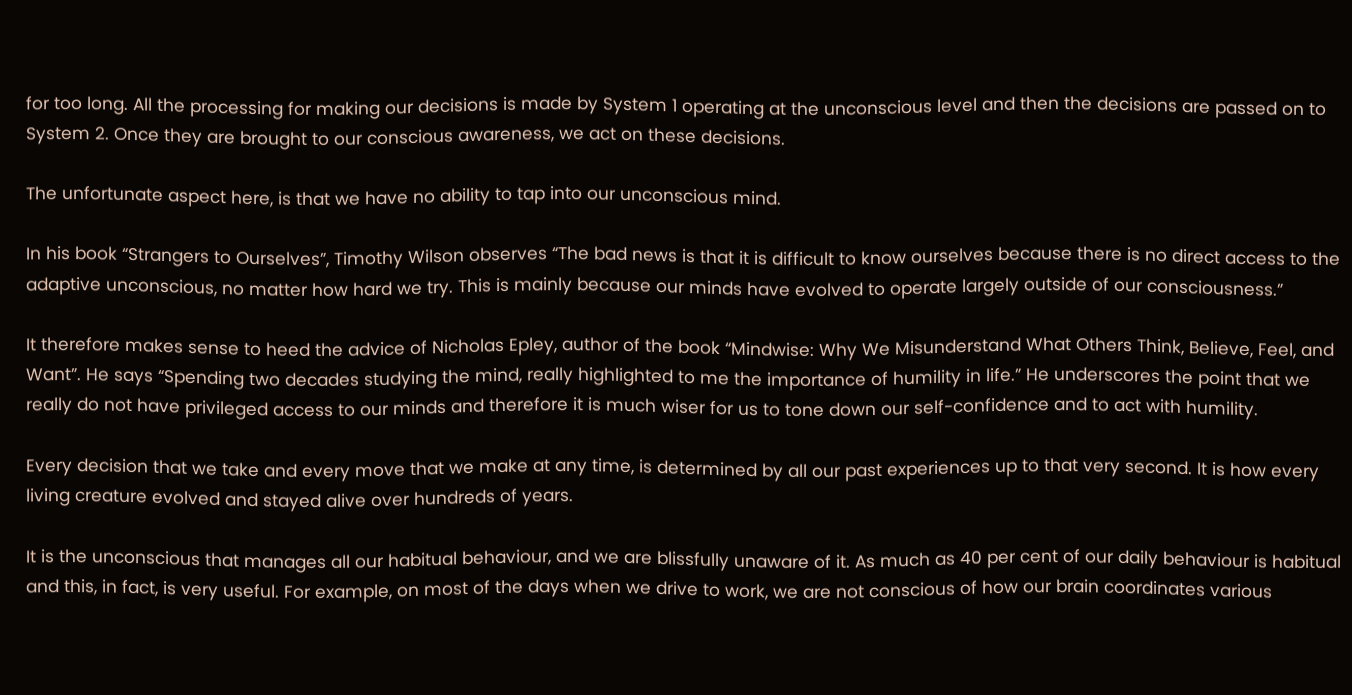for too long. All the processing for making our decisions is made by System 1 operating at the unconscious level and then the decisions are passed on to System 2. Once they are brought to our conscious awareness, we act on these decisions.

The unfortunate aspect here, is that we have no ability to tap into our unconscious mind.

In his book “Strangers to Ourselves”, Timothy Wilson observes “The bad news is that it is difficult to know ourselves because there is no direct access to the adaptive unconscious, no matter how hard we try. This is mainly because our minds have evolved to operate largely outside of our consciousness.”

It therefore makes sense to heed the advice of Nicholas Epley, author of the book “Mindwise: Why We Misunderstand What Others Think, Believe, Feel, and Want”. He says “Spending two decades studying the mind, really highlighted to me the importance of humility in life.” He underscores the point that we really do not have privileged access to our minds and therefore it is much wiser for us to tone down our self-confidence and to act with humility.

Every decision that we take and every move that we make at any time, is determined by all our past experiences up to that very second. It is how every living creature evolved and stayed alive over hundreds of years.

It is the unconscious that manages all our habitual behaviour, and we are blissfully unaware of it. As much as 40 per cent of our daily behaviour is habitual and this, in fact, is very useful. For example, on most of the days when we drive to work, we are not conscious of how our brain coordinates various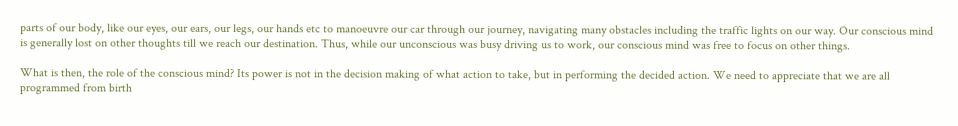parts of our body, like our eyes, our ears, our legs, our hands etc to manoeuvre our car through our journey, navigating many obstacles including the traffic lights on our way. Our conscious mind is generally lost on other thoughts till we reach our destination. Thus, while our unconscious was busy driving us to work, our conscious mind was free to focus on other things.

What is then, the role of the conscious mind? Its power is not in the decision making of what action to take, but in performing the decided action. We need to appreciate that we are all programmed from birth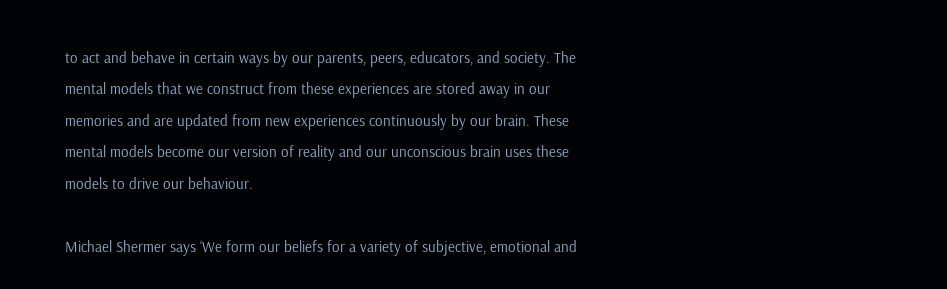to act and behave in certain ways by our parents, peers, educators, and society. The mental models that we construct from these experiences are stored away in our memories and are updated from new experiences continuously by our brain. These mental models become our version of reality and our unconscious brain uses these models to drive our behaviour.

Michael Shermer says ‘We form our beliefs for a variety of subjective, emotional and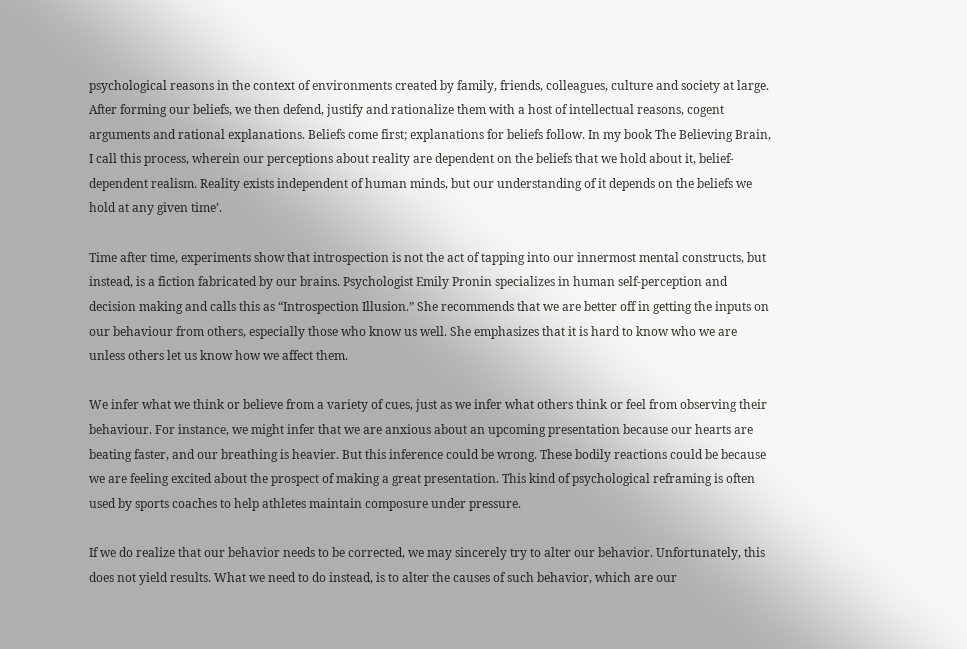psychological reasons in the context of environments created by family, friends, colleagues, culture and society at large. After forming our beliefs, we then defend, justify and rationalize them with a host of intellectual reasons, cogent arguments and rational explanations. Beliefs come first; explanations for beliefs follow. In my book The Believing Brain, I call this process, wherein our perceptions about reality are dependent on the beliefs that we hold about it, belief-dependent realism. Reality exists independent of human minds, but our understanding of it depends on the beliefs we hold at any given time’.

Time after time, experiments show that introspection is not the act of tapping into our innermost mental constructs, but instead, is a fiction fabricated by our brains. Psychologist Emily Pronin specializes in human self-perception and decision making and calls this as “Introspection Illusion.” She recommends that we are better off in getting the inputs on our behaviour from others, especially those who know us well. She emphasizes that it is hard to know who we are unless others let us know how we affect them.

We infer what we think or believe from a variety of cues, just as we infer what others think or feel from observing their behaviour. For instance, we might infer that we are anxious about an upcoming presentation because our hearts are beating faster, and our breathing is heavier. But this inference could be wrong. These bodily reactions could be because we are feeling excited about the prospect of making a great presentation. This kind of psychological reframing is often used by sports coaches to help athletes maintain composure under pressure.

If we do realize that our behavior needs to be corrected, we may sincerely try to alter our behavior. Unfortunately, this does not yield results. What we need to do instead, is to alter the causes of such behavior, which are our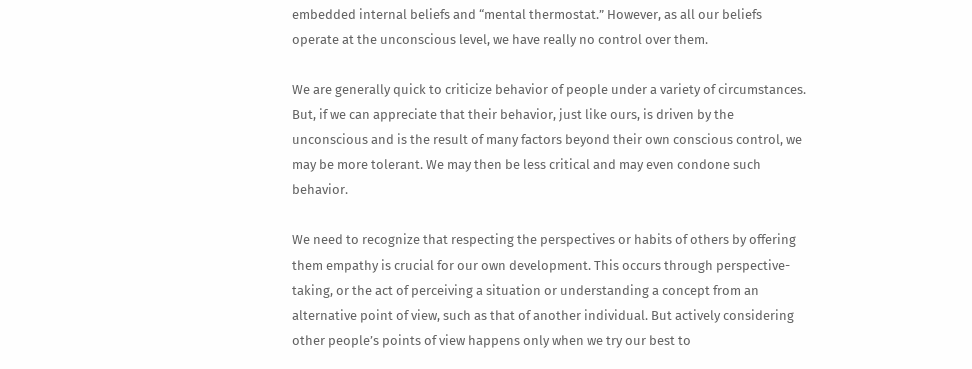embedded internal beliefs and “mental thermostat.” However, as all our beliefs operate at the unconscious level, we have really no control over them.

We are generally quick to criticize behavior of people under a variety of circumstances. But, if we can appreciate that their behavior, just like ours, is driven by the unconscious and is the result of many factors beyond their own conscious control, we may be more tolerant. We may then be less critical and may even condone such behavior.

We need to recognize that respecting the perspectives or habits of others by offering them empathy is crucial for our own development. This occurs through perspective-taking, or the act of perceiving a situation or understanding a concept from an alternative point of view, such as that of another individual. But actively considering other people’s points of view happens only when we try our best to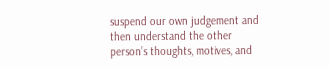suspend our own judgement and then understand the other person’s thoughts, motives, and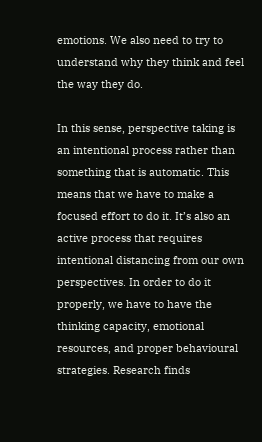emotions. We also need to try to understand why they think and feel the way they do.

In this sense, perspective taking is an intentional process rather than something that is automatic. This means that we have to make a focused effort to do it. It’s also an active process that requires intentional distancing from our own perspectives. In order to do it properly, we have to have the thinking capacity, emotional resources, and proper behavioural strategies. Research finds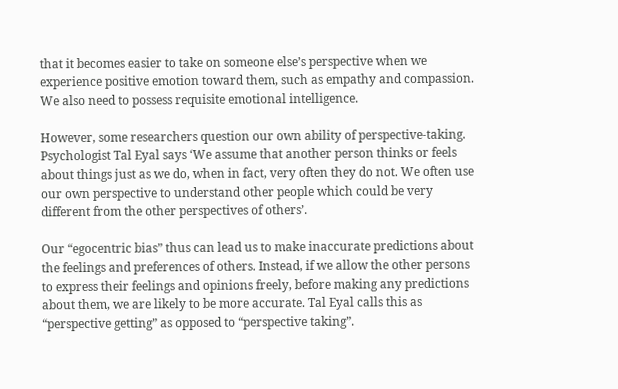that it becomes easier to take on someone else’s perspective when we experience positive emotion toward them, such as empathy and compassion. We also need to possess requisite emotional intelligence.

However, some researchers question our own ability of perspective-taking. Psychologist Tal Eyal says ‘We assume that another person thinks or feels about things just as we do, when in fact, very often they do not. We often use our own perspective to understand other people which could be very different from the other perspectives of others’.

Our “egocentric bias” thus can lead us to make inaccurate predictions about the feelings and preferences of others. Instead, if we allow the other persons to express their feelings and opinions freely, before making any predictions about them, we are likely to be more accurate. Tal Eyal calls this as “perspective getting” as opposed to “perspective taking”.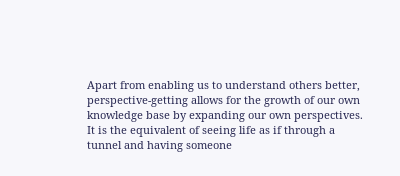Apart from enabling us to understand others better, perspective-getting allows for the growth of our own knowledge base by expanding our own perspectives. It is the equivalent of seeing life as if through a tunnel and having someone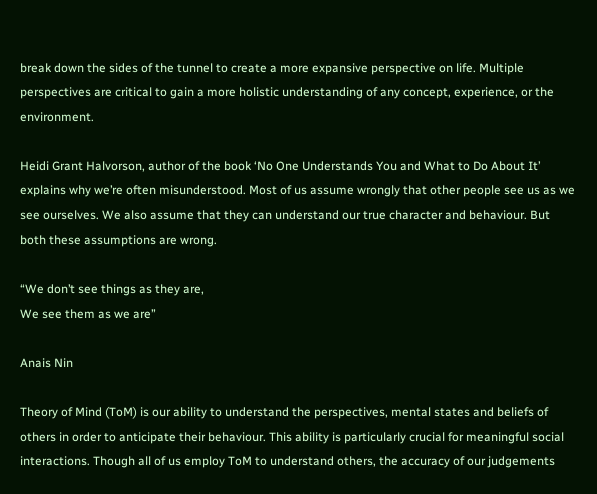break down the sides of the tunnel to create a more expansive perspective on life. Multiple perspectives are critical to gain a more holistic understanding of any concept, experience, or the environment.

Heidi Grant Halvorson, author of the book ‘No One Understands You and What to Do About It’ explains why we’re often misunderstood. Most of us assume wrongly that other people see us as we see ourselves. We also assume that they can understand our true character and behaviour. But both these assumptions are wrong.

“We don’t see things as they are,
We see them as we are”

Anais Nin

Theory of Mind (ToM) is our ability to understand the perspectives, mental states and beliefs of others in order to anticipate their behaviour. This ability is particularly crucial for meaningful social interactions. Though all of us employ ToM to understand others, the accuracy of our judgements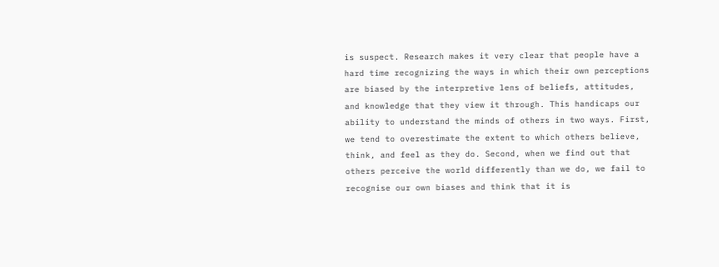is suspect. Research makes it very clear that people have a hard time recognizing the ways in which their own perceptions are biased by the interpretive lens of beliefs, attitudes, and knowledge that they view it through. This handicaps our ability to understand the minds of others in two ways. First, we tend to overestimate the extent to which others believe, think, and feel as they do. Second, when we find out that others perceive the world differently than we do, we fail to recognise our own biases and think that it is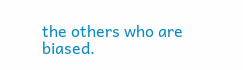the others who are biased.